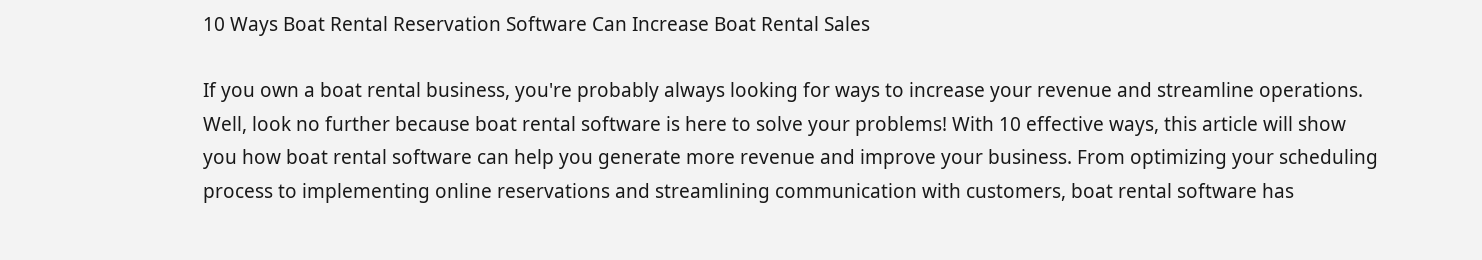10 Ways Boat Rental Reservation Software Can Increase Boat Rental Sales

If you own a boat rental business, you're probably always looking for ways to increase your revenue and streamline operations. Well, look no further because boat rental software is here to solve your problems! With 10 effective ways, this article will show you how boat rental software can help you generate more revenue and improve your business. From optimizing your scheduling process to implementing online reservations and streamlining communication with customers, boat rental software has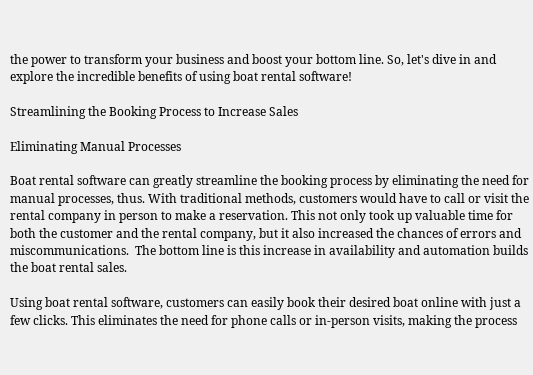the power to transform your business and boost your bottom line. So, let's dive in and explore the incredible benefits of using boat rental software!

Streamlining the Booking Process to Increase Sales

Eliminating Manual Processes

Boat rental software can greatly streamline the booking process by eliminating the need for manual processes, thus. With traditional methods, customers would have to call or visit the rental company in person to make a reservation. This not only took up valuable time for both the customer and the rental company, but it also increased the chances of errors and miscommunications.  The bottom line is this increase in availability and automation builds the boat rental sales.

Using boat rental software, customers can easily book their desired boat online with just a few clicks. This eliminates the need for phone calls or in-person visits, making the process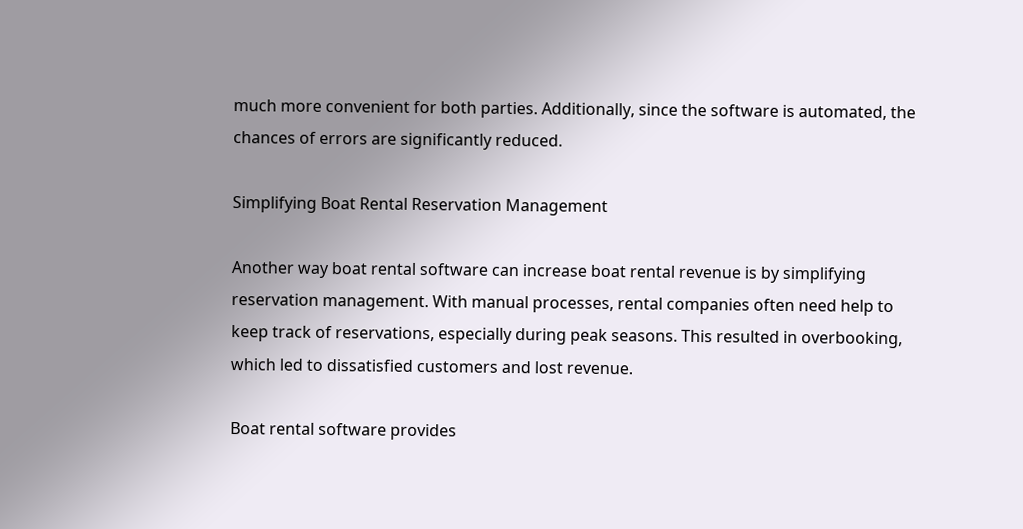much more convenient for both parties. Additionally, since the software is automated, the chances of errors are significantly reduced.

Simplifying Boat Rental Reservation Management

Another way boat rental software can increase boat rental revenue is by simplifying reservation management. With manual processes, rental companies often need help to keep track of reservations, especially during peak seasons. This resulted in overbooking, which led to dissatisfied customers and lost revenue.

Boat rental software provides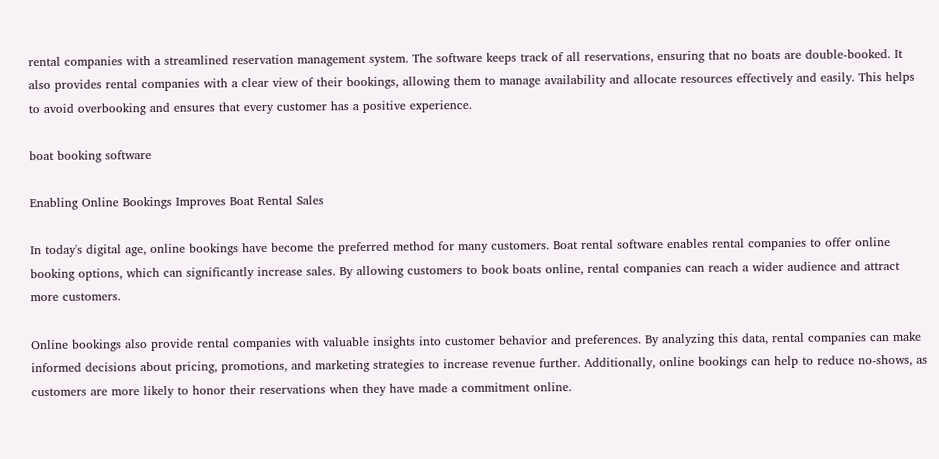rental companies with a streamlined reservation management system. The software keeps track of all reservations, ensuring that no boats are double-booked. It also provides rental companies with a clear view of their bookings, allowing them to manage availability and allocate resources effectively and easily. This helps to avoid overbooking and ensures that every customer has a positive experience.

boat booking software

Enabling Online Bookings Improves Boat Rental Sales

In today's digital age, online bookings have become the preferred method for many customers. Boat rental software enables rental companies to offer online booking options, which can significantly increase sales. By allowing customers to book boats online, rental companies can reach a wider audience and attract more customers.

Online bookings also provide rental companies with valuable insights into customer behavior and preferences. By analyzing this data, rental companies can make informed decisions about pricing, promotions, and marketing strategies to increase revenue further. Additionally, online bookings can help to reduce no-shows, as customers are more likely to honor their reservations when they have made a commitment online.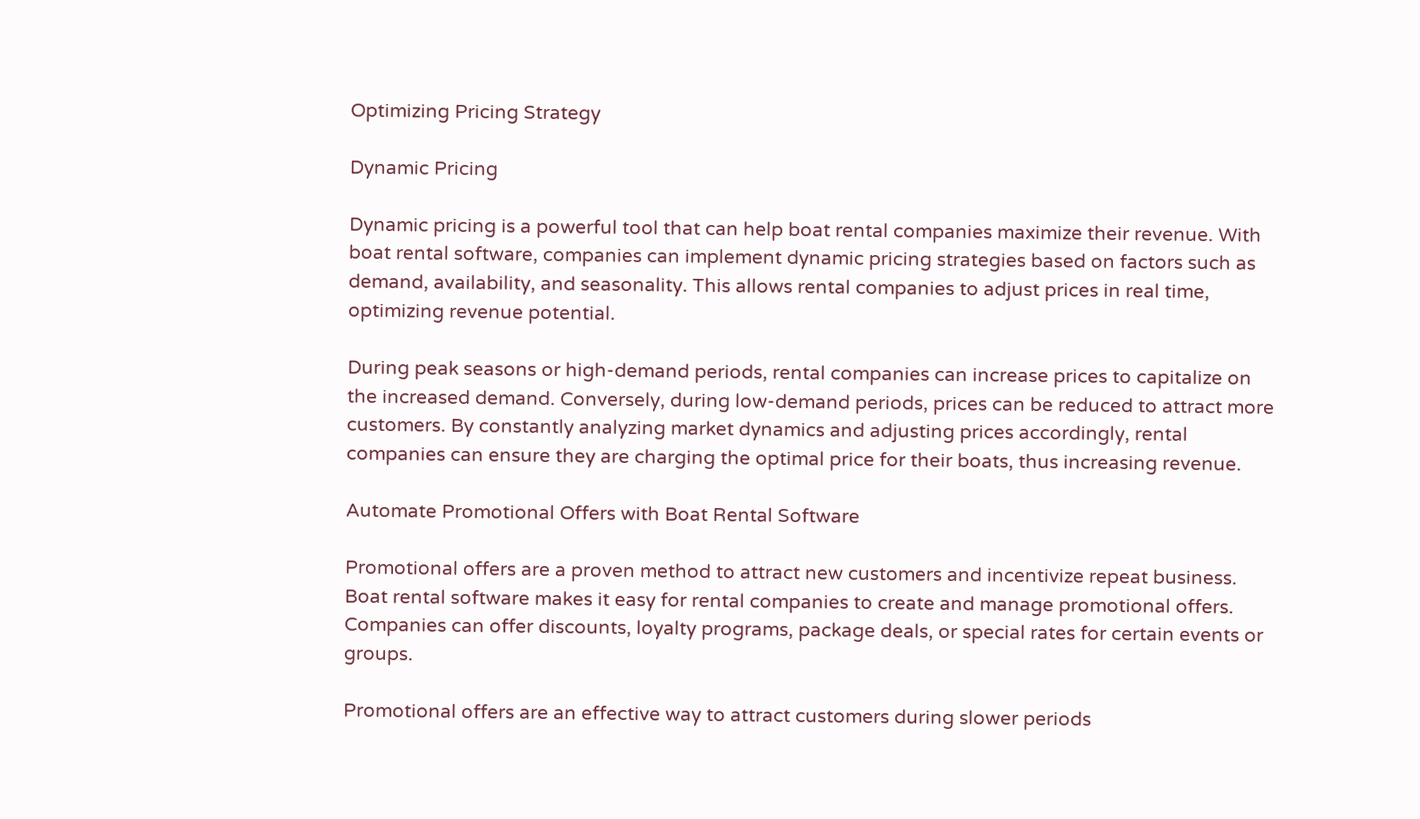Optimizing Pricing Strategy

Dynamic Pricing

Dynamic pricing is a powerful tool that can help boat rental companies maximize their revenue. With boat rental software, companies can implement dynamic pricing strategies based on factors such as demand, availability, and seasonality. This allows rental companies to adjust prices in real time, optimizing revenue potential.

During peak seasons or high-demand periods, rental companies can increase prices to capitalize on the increased demand. Conversely, during low-demand periods, prices can be reduced to attract more customers. By constantly analyzing market dynamics and adjusting prices accordingly, rental companies can ensure they are charging the optimal price for their boats, thus increasing revenue.

Automate Promotional Offers with Boat Rental Software

Promotional offers are a proven method to attract new customers and incentivize repeat business. Boat rental software makes it easy for rental companies to create and manage promotional offers. Companies can offer discounts, loyalty programs, package deals, or special rates for certain events or groups.

Promotional offers are an effective way to attract customers during slower periods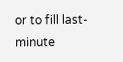or to fill last-minute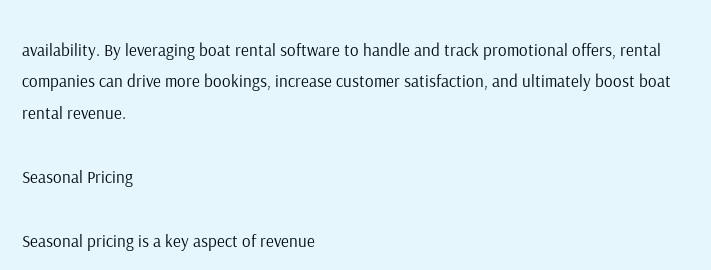availability. By leveraging boat rental software to handle and track promotional offers, rental companies can drive more bookings, increase customer satisfaction, and ultimately boost boat rental revenue.

Seasonal Pricing

Seasonal pricing is a key aspect of revenue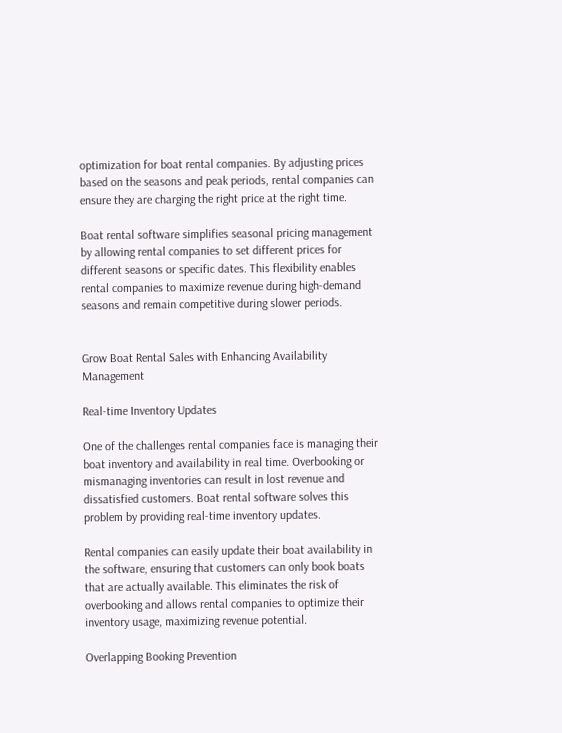optimization for boat rental companies. By adjusting prices based on the seasons and peak periods, rental companies can ensure they are charging the right price at the right time.

Boat rental software simplifies seasonal pricing management by allowing rental companies to set different prices for different seasons or specific dates. This flexibility enables rental companies to maximize revenue during high-demand seasons and remain competitive during slower periods.


Grow Boat Rental Sales with Enhancing Availability Management

Real-time Inventory Updates

One of the challenges rental companies face is managing their boat inventory and availability in real time. Overbooking or mismanaging inventories can result in lost revenue and dissatisfied customers. Boat rental software solves this problem by providing real-time inventory updates.

Rental companies can easily update their boat availability in the software, ensuring that customers can only book boats that are actually available. This eliminates the risk of overbooking and allows rental companies to optimize their inventory usage, maximizing revenue potential.

Overlapping Booking Prevention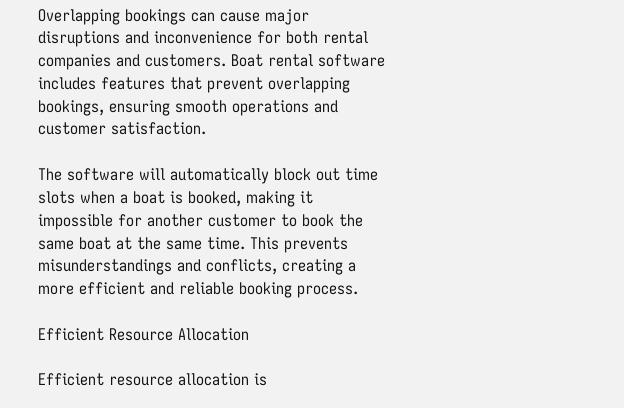Overlapping bookings can cause major disruptions and inconvenience for both rental companies and customers. Boat rental software includes features that prevent overlapping bookings, ensuring smooth operations and customer satisfaction.

The software will automatically block out time slots when a boat is booked, making it impossible for another customer to book the same boat at the same time. This prevents misunderstandings and conflicts, creating a more efficient and reliable booking process.

Efficient Resource Allocation

Efficient resource allocation is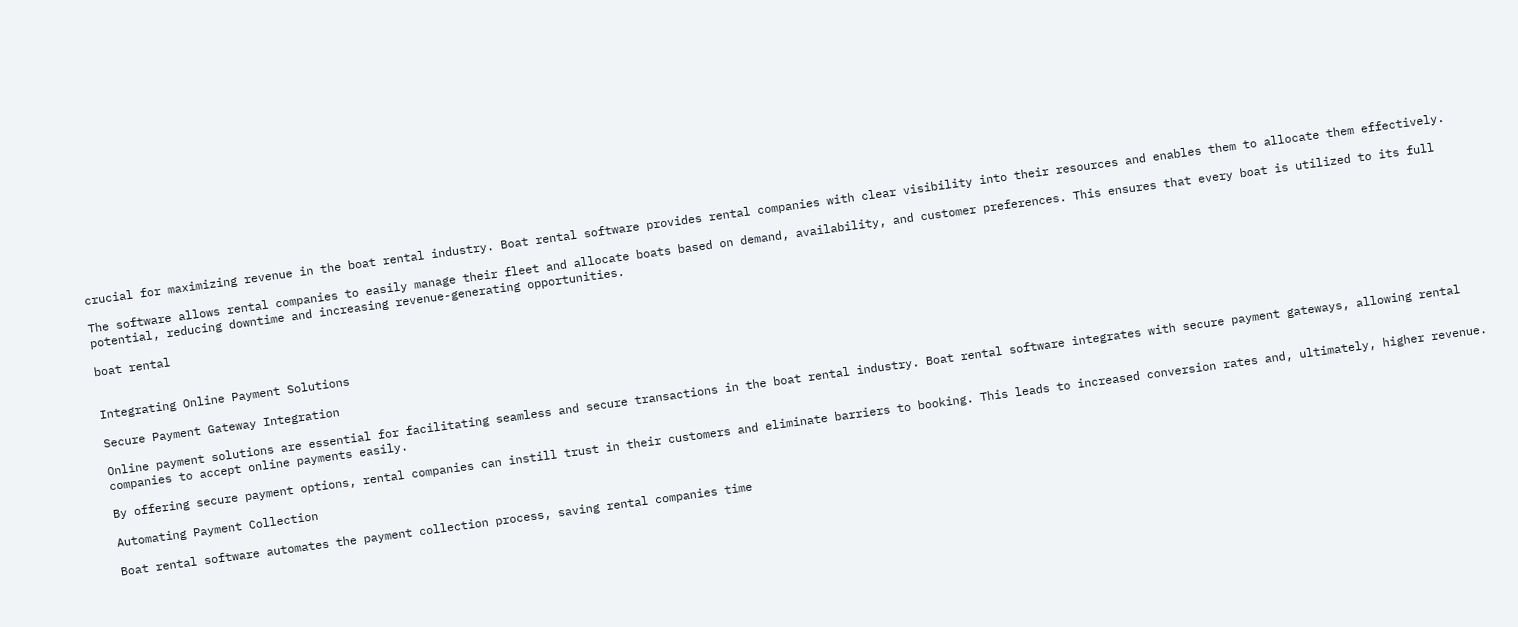crucial for maximizing revenue in the boat rental industry. Boat rental software provides rental companies with clear visibility into their resources and enables them to allocate them effectively.

The software allows rental companies to easily manage their fleet and allocate boats based on demand, availability, and customer preferences. This ensures that every boat is utilized to its full potential, reducing downtime and increasing revenue-generating opportunities.

boat rental


Integrating Online Payment Solutions

Secure Payment Gateway Integration

Online payment solutions are essential for facilitating seamless and secure transactions in the boat rental industry. Boat rental software integrates with secure payment gateways, allowing rental companies to accept online payments easily.

By offering secure payment options, rental companies can instill trust in their customers and eliminate barriers to booking. This leads to increased conversion rates and, ultimately, higher revenue.

Automating Payment Collection

Boat rental software automates the payment collection process, saving rental companies time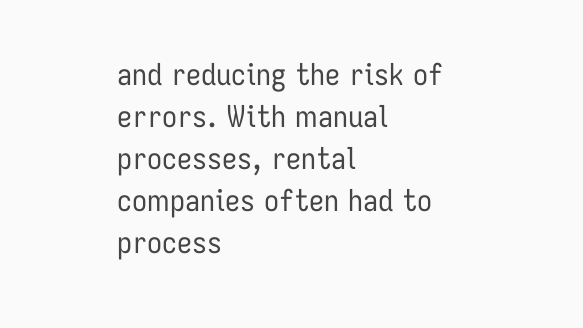and reducing the risk of errors. With manual processes, rental companies often had to process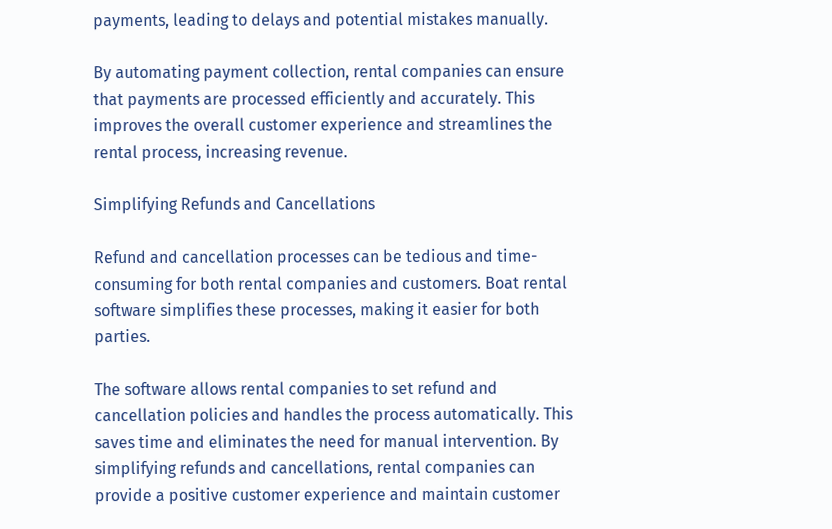payments, leading to delays and potential mistakes manually.

By automating payment collection, rental companies can ensure that payments are processed efficiently and accurately. This improves the overall customer experience and streamlines the rental process, increasing revenue.

Simplifying Refunds and Cancellations

Refund and cancellation processes can be tedious and time-consuming for both rental companies and customers. Boat rental software simplifies these processes, making it easier for both parties.

The software allows rental companies to set refund and cancellation policies and handles the process automatically. This saves time and eliminates the need for manual intervention. By simplifying refunds and cancellations, rental companies can provide a positive customer experience and maintain customer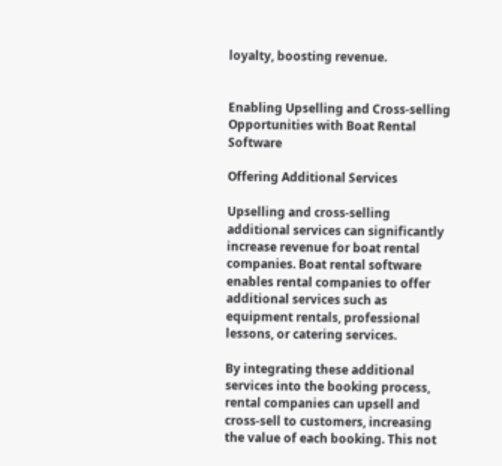loyalty, boosting revenue.


Enabling Upselling and Cross-selling Opportunities with Boat Rental Software

Offering Additional Services

Upselling and cross-selling additional services can significantly increase revenue for boat rental companies. Boat rental software enables rental companies to offer additional services such as equipment rentals, professional lessons, or catering services.

By integrating these additional services into the booking process, rental companies can upsell and cross-sell to customers, increasing the value of each booking. This not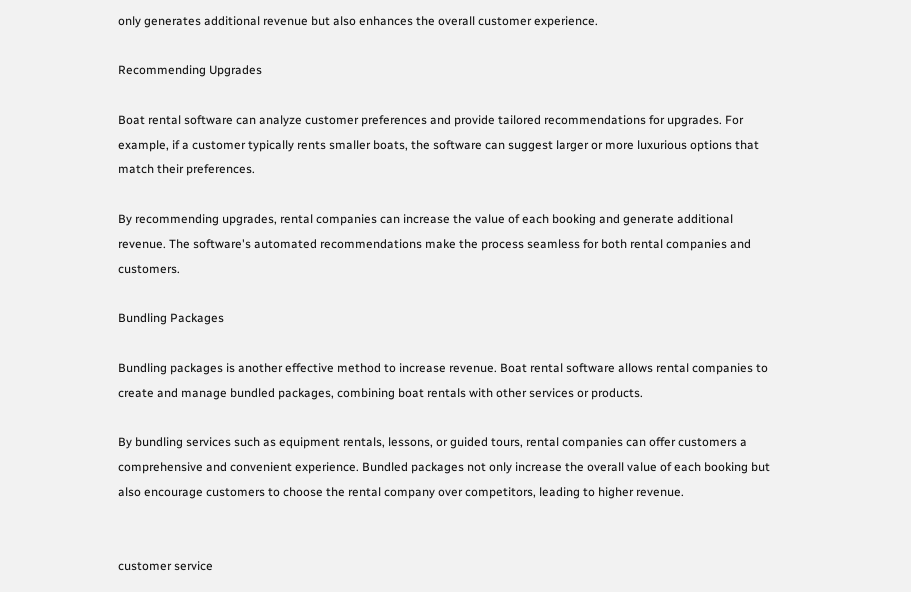only generates additional revenue but also enhances the overall customer experience.

Recommending Upgrades

Boat rental software can analyze customer preferences and provide tailored recommendations for upgrades. For example, if a customer typically rents smaller boats, the software can suggest larger or more luxurious options that match their preferences.

By recommending upgrades, rental companies can increase the value of each booking and generate additional revenue. The software's automated recommendations make the process seamless for both rental companies and customers.

Bundling Packages

Bundling packages is another effective method to increase revenue. Boat rental software allows rental companies to create and manage bundled packages, combining boat rentals with other services or products.

By bundling services such as equipment rentals, lessons, or guided tours, rental companies can offer customers a comprehensive and convenient experience. Bundled packages not only increase the overall value of each booking but also encourage customers to choose the rental company over competitors, leading to higher revenue.


customer service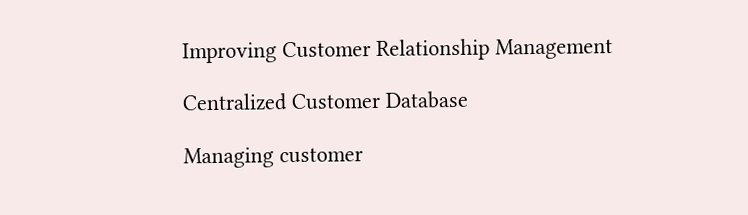Improving Customer Relationship Management

Centralized Customer Database

Managing customer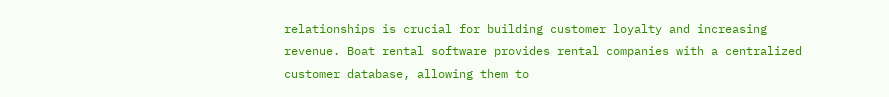relationships is crucial for building customer loyalty and increasing revenue. Boat rental software provides rental companies with a centralized customer database, allowing them to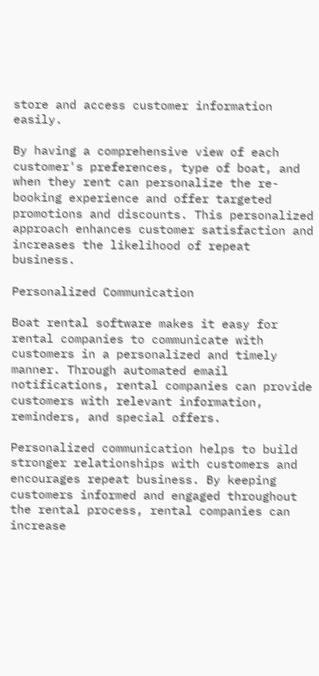store and access customer information easily.

By having a comprehensive view of each customer's preferences, type of boat, and when they rent can personalize the re-booking experience and offer targeted promotions and discounts. This personalized approach enhances customer satisfaction and increases the likelihood of repeat business.

Personalized Communication

Boat rental software makes it easy for rental companies to communicate with customers in a personalized and timely manner. Through automated email notifications, rental companies can provide customers with relevant information, reminders, and special offers.

Personalized communication helps to build stronger relationships with customers and encourages repeat business. By keeping customers informed and engaged throughout the rental process, rental companies can increase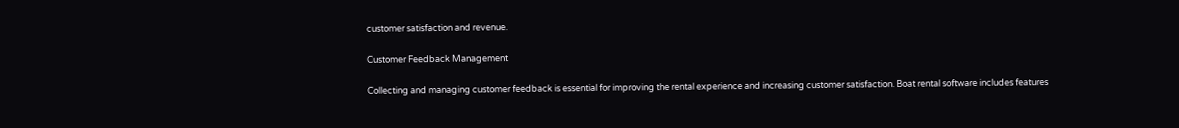customer satisfaction and revenue.

Customer Feedback Management

Collecting and managing customer feedback is essential for improving the rental experience and increasing customer satisfaction. Boat rental software includes features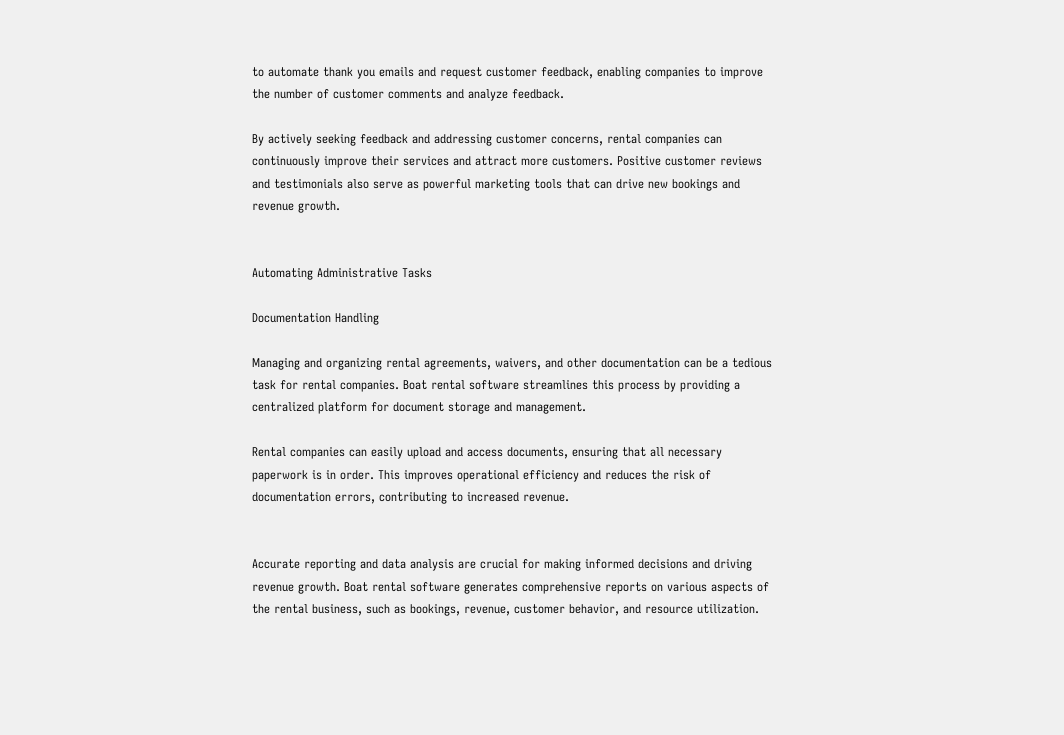to automate thank you emails and request customer feedback, enabling companies to improve the number of customer comments and analyze feedback.

By actively seeking feedback and addressing customer concerns, rental companies can continuously improve their services and attract more customers. Positive customer reviews and testimonials also serve as powerful marketing tools that can drive new bookings and revenue growth.


Automating Administrative Tasks

Documentation Handling

Managing and organizing rental agreements, waivers, and other documentation can be a tedious task for rental companies. Boat rental software streamlines this process by providing a centralized platform for document storage and management.

Rental companies can easily upload and access documents, ensuring that all necessary paperwork is in order. This improves operational efficiency and reduces the risk of documentation errors, contributing to increased revenue.


Accurate reporting and data analysis are crucial for making informed decisions and driving revenue growth. Boat rental software generates comprehensive reports on various aspects of the rental business, such as bookings, revenue, customer behavior, and resource utilization.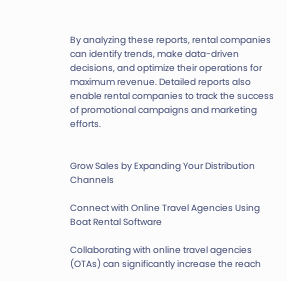By analyzing these reports, rental companies can identify trends, make data-driven decisions, and optimize their operations for maximum revenue. Detailed reports also enable rental companies to track the success of promotional campaigns and marketing efforts.


Grow Sales by Expanding Your Distribution Channels

Connect with Online Travel Agencies Using Boat Rental Software

Collaborating with online travel agencies (OTAs) can significantly increase the reach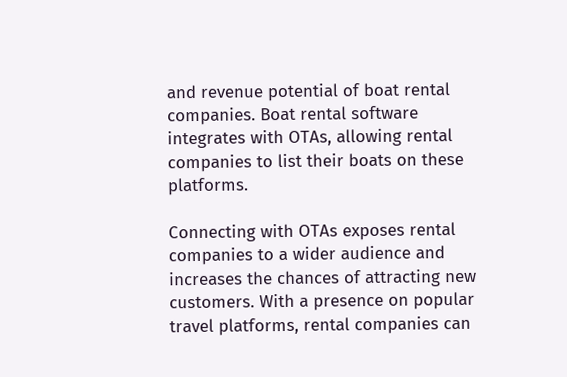and revenue potential of boat rental companies. Boat rental software integrates with OTAs, allowing rental companies to list their boats on these platforms.

Connecting with OTAs exposes rental companies to a wider audience and increases the chances of attracting new customers. With a presence on popular travel platforms, rental companies can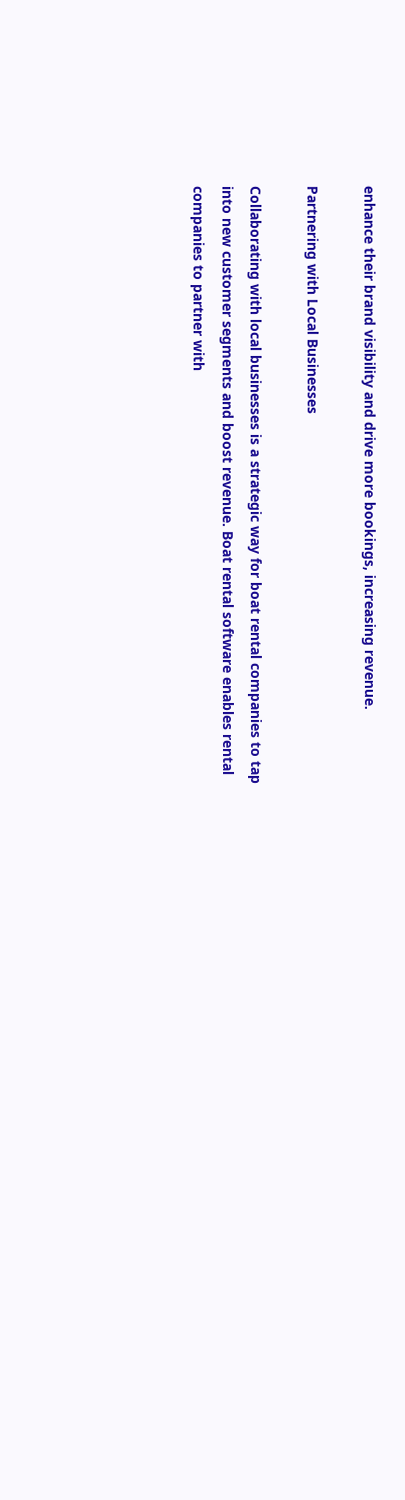enhance their brand visibility and drive more bookings, increasing revenue.

Partnering with Local Businesses

Collaborating with local businesses is a strategic way for boat rental companies to tap into new customer segments and boost revenue. Boat rental software enables rental companies to partner with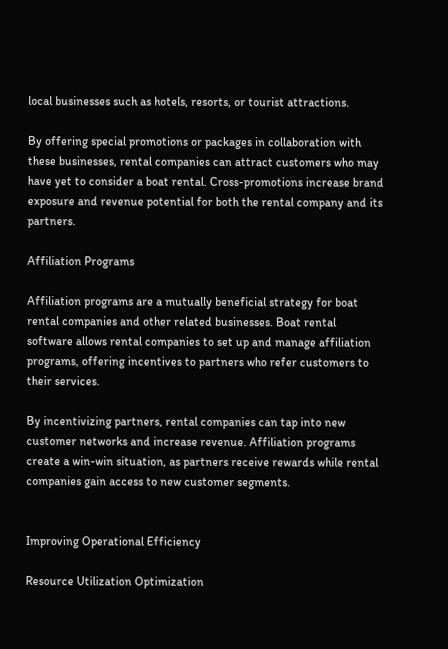local businesses such as hotels, resorts, or tourist attractions.

By offering special promotions or packages in collaboration with these businesses, rental companies can attract customers who may have yet to consider a boat rental. Cross-promotions increase brand exposure and revenue potential for both the rental company and its partners.

Affiliation Programs

Affiliation programs are a mutually beneficial strategy for boat rental companies and other related businesses. Boat rental software allows rental companies to set up and manage affiliation programs, offering incentives to partners who refer customers to their services.

By incentivizing partners, rental companies can tap into new customer networks and increase revenue. Affiliation programs create a win-win situation, as partners receive rewards while rental companies gain access to new customer segments.


Improving Operational Efficiency

Resource Utilization Optimization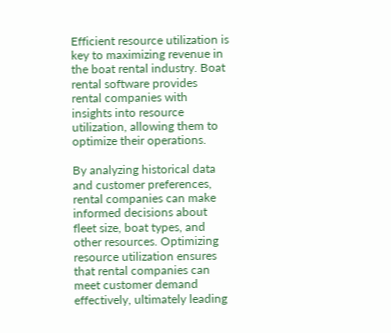Efficient resource utilization is key to maximizing revenue in the boat rental industry. Boat rental software provides rental companies with insights into resource utilization, allowing them to optimize their operations.

By analyzing historical data and customer preferences, rental companies can make informed decisions about fleet size, boat types, and other resources. Optimizing resource utilization ensures that rental companies can meet customer demand effectively, ultimately leading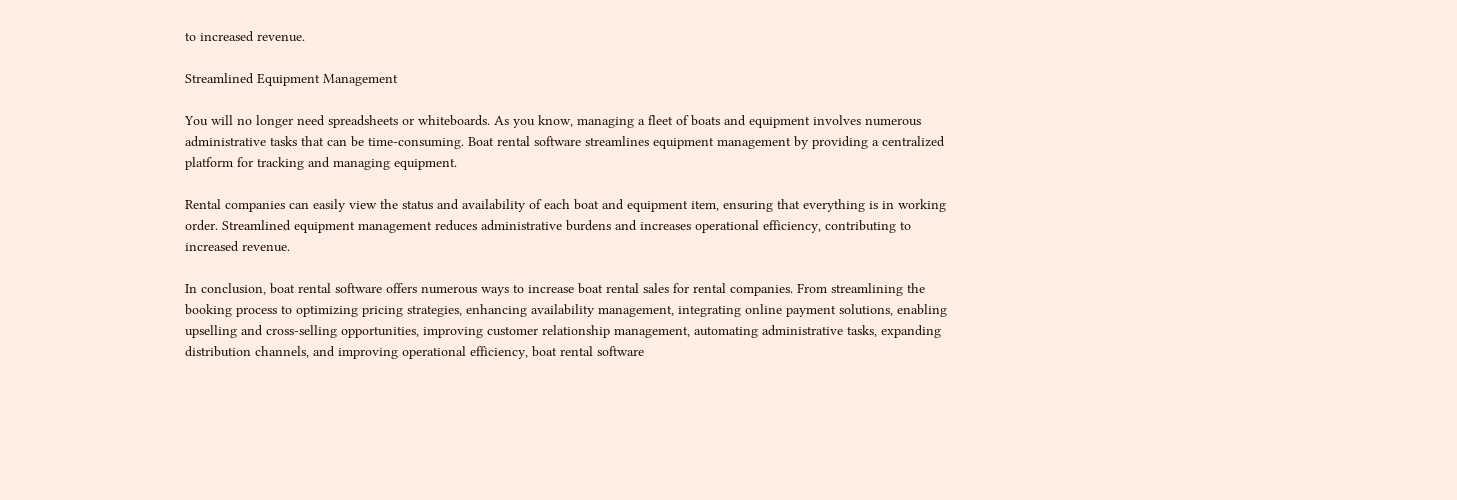to increased revenue.

Streamlined Equipment Management

You will no longer need spreadsheets or whiteboards. As you know, managing a fleet of boats and equipment involves numerous administrative tasks that can be time-consuming. Boat rental software streamlines equipment management by providing a centralized platform for tracking and managing equipment.

Rental companies can easily view the status and availability of each boat and equipment item, ensuring that everything is in working order. Streamlined equipment management reduces administrative burdens and increases operational efficiency, contributing to increased revenue.

In conclusion, boat rental software offers numerous ways to increase boat rental sales for rental companies. From streamlining the booking process to optimizing pricing strategies, enhancing availability management, integrating online payment solutions, enabling upselling and cross-selling opportunities, improving customer relationship management, automating administrative tasks, expanding distribution channels, and improving operational efficiency, boat rental software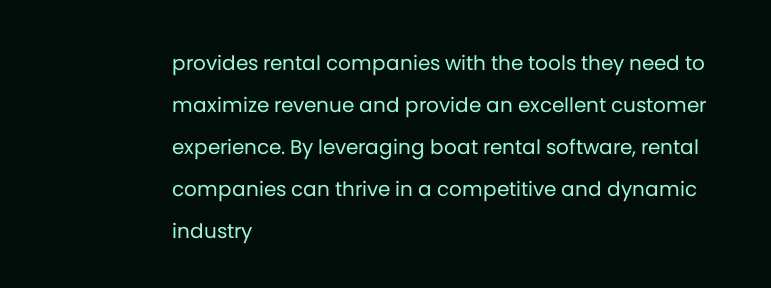provides rental companies with the tools they need to maximize revenue and provide an excellent customer experience. By leveraging boat rental software, rental companies can thrive in a competitive and dynamic industry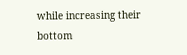while increasing their bottom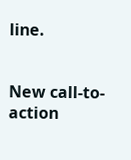line.


New call-to-action